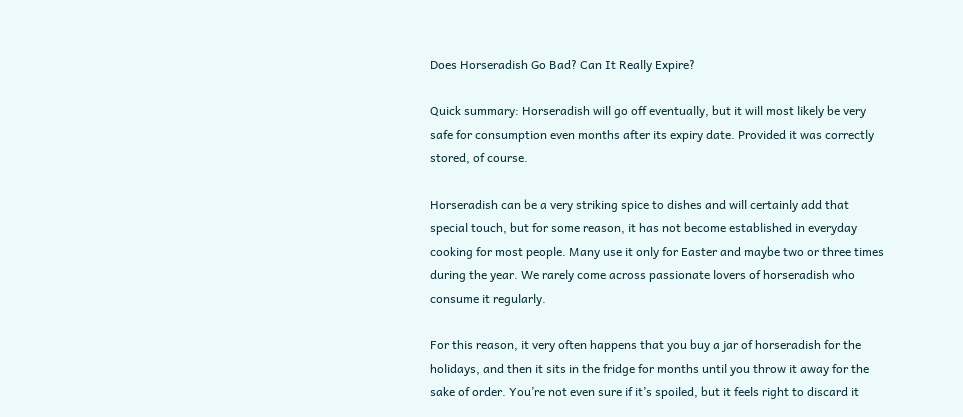Does Horseradish Go Bad? Can It Really Expire?

Quick summary: Horseradish will go off eventually, but it will most likely be very safe for consumption even months after its expiry date. Provided it was correctly stored, of course.

Horseradish can be a very striking spice to dishes and will certainly add that special touch, but for some reason, it has not become established in everyday cooking for most people. Many use it only for Easter and maybe two or three times during the year. We rarely come across passionate lovers of horseradish who consume it regularly.

For this reason, it very often happens that you buy a jar of horseradish for the holidays, and then it sits in the fridge for months until you throw it away for the sake of order. You’re not even sure if it’s spoiled, but it feels right to discard it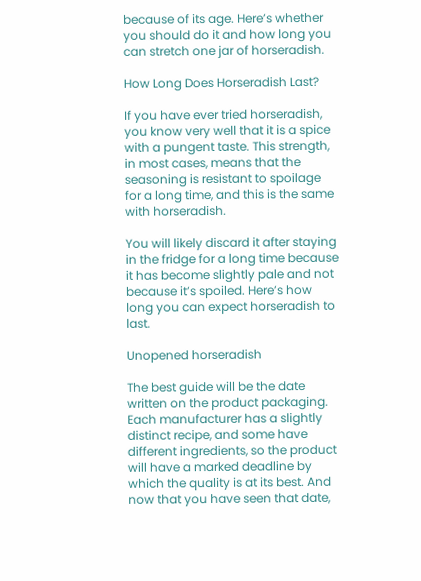because of its age. Here’s whether you should do it and how long you can stretch one jar of horseradish.

How Long Does Horseradish Last?

If you have ever tried horseradish, you know very well that it is a spice with a pungent taste. This strength, in most cases, means that the seasoning is resistant to spoilage for a long time, and this is the same with horseradish.

You will likely discard it after staying in the fridge for a long time because it has become slightly pale and not because it’s spoiled. Here’s how long you can expect horseradish to last.

Unopened horseradish

The best guide will be the date written on the product packaging. Each manufacturer has a slightly distinct recipe, and some have different ingredients, so the product will have a marked deadline by which the quality is at its best. And now that you have seen that date,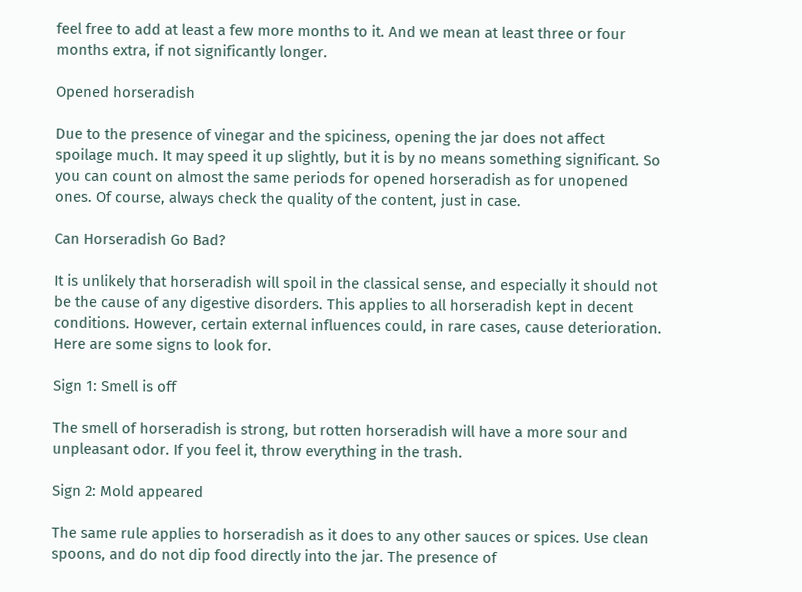feel free to add at least a few more months to it. And we mean at least three or four months extra, if not significantly longer.

Opened horseradish

Due to the presence of vinegar and the spiciness, opening the jar does not affect spoilage much. It may speed it up slightly, but it is by no means something significant. So you can count on almost the same periods for opened horseradish as for unopened ones. Of course, always check the quality of the content, just in case.

Can Horseradish Go Bad?

It is unlikely that horseradish will spoil in the classical sense, and especially it should not be the cause of any digestive disorders. This applies to all horseradish kept in decent conditions. However, certain external influences could, in rare cases, cause deterioration. Here are some signs to look for.

Sign 1: Smell is off

The smell of horseradish is strong, but rotten horseradish will have a more sour and unpleasant odor. If you feel it, throw everything in the trash.

Sign 2: Mold appeared

The same rule applies to horseradish as it does to any other sauces or spices. Use clean spoons, and do not dip food directly into the jar. The presence of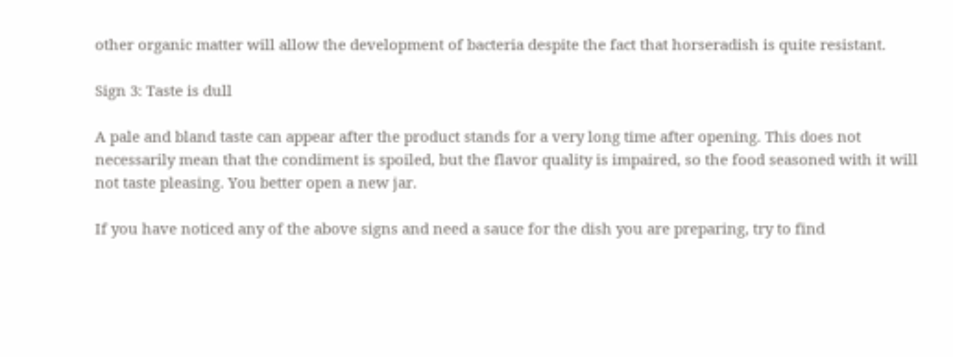other organic matter will allow the development of bacteria despite the fact that horseradish is quite resistant.

Sign 3: Taste is dull

A pale and bland taste can appear after the product stands for a very long time after opening. This does not necessarily mean that the condiment is spoiled, but the flavor quality is impaired, so the food seasoned with it will not taste pleasing. You better open a new jar.

If you have noticed any of the above signs and need a sauce for the dish you are preparing, try to find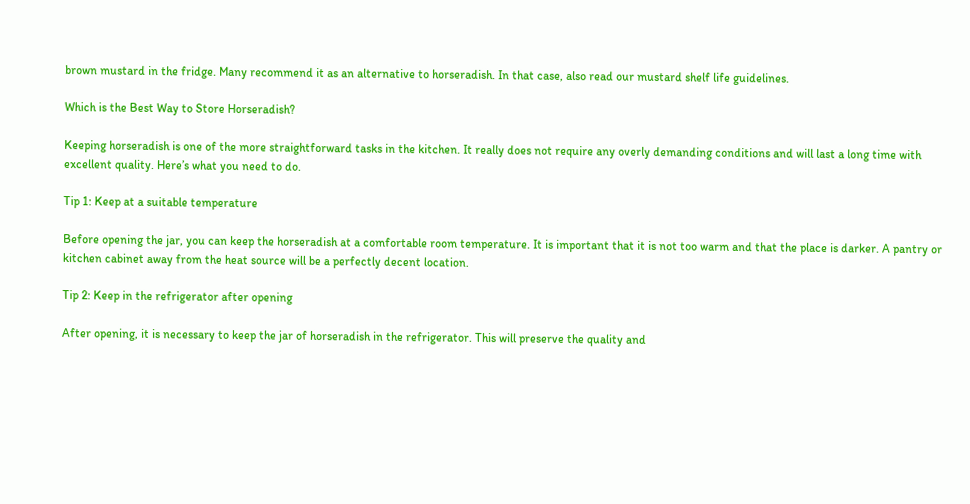brown mustard in the fridge. Many recommend it as an alternative to horseradish. In that case, also read our mustard shelf life guidelines.

Which is the Best Way to Store Horseradish?

Keeping horseradish is one of the more straightforward tasks in the kitchen. It really does not require any overly demanding conditions and will last a long time with excellent quality. Here’s what you need to do.

Tip 1: Keep at a suitable temperature

Before opening the jar, you can keep the horseradish at a comfortable room temperature. It is important that it is not too warm and that the place is darker. A pantry or kitchen cabinet away from the heat source will be a perfectly decent location.

Tip 2: Keep in the refrigerator after opening

After opening, it is necessary to keep the jar of horseradish in the refrigerator. This will preserve the quality and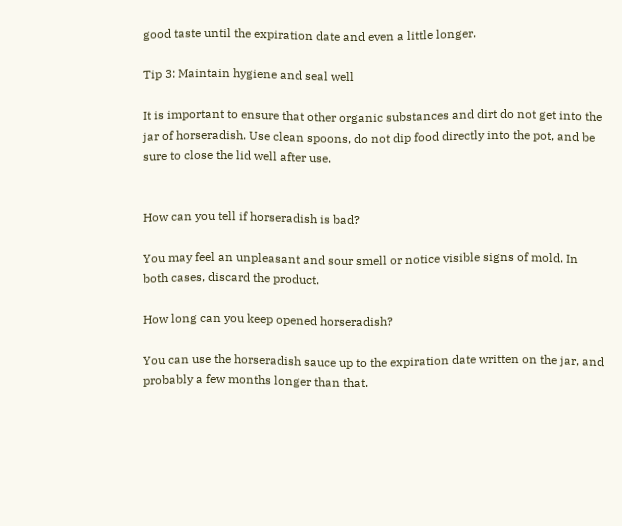good taste until the expiration date and even a little longer.

Tip 3: Maintain hygiene and seal well

It is important to ensure that other organic substances and dirt do not get into the jar of horseradish. Use clean spoons, do not dip food directly into the pot, and be sure to close the lid well after use.


How can you tell if horseradish is bad?

You may feel an unpleasant and sour smell or notice visible signs of mold. In both cases, discard the product.

How long can you keep opened horseradish?

You can use the horseradish sauce up to the expiration date written on the jar, and probably a few months longer than that.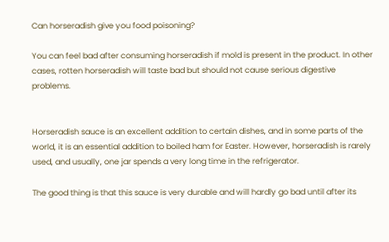Can horseradish give you food poisoning?

You can feel bad after consuming horseradish if mold is present in the product. In other cases, rotten horseradish will taste bad but should not cause serious digestive problems.


Horseradish sauce is an excellent addition to certain dishes, and in some parts of the world, it is an essential addition to boiled ham for Easter. However, horseradish is rarely used, and usually, one jar spends a very long time in the refrigerator.

The good thing is that this sauce is very durable and will hardly go bad until after its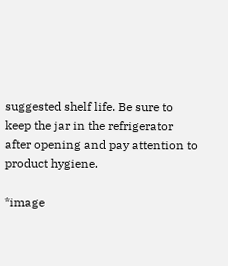suggested shelf life. Be sure to keep the jar in the refrigerator after opening and pay attention to product hygiene.

*image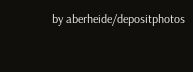by aberheide/depositphotos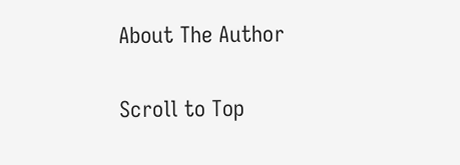About The Author

Scroll to Top